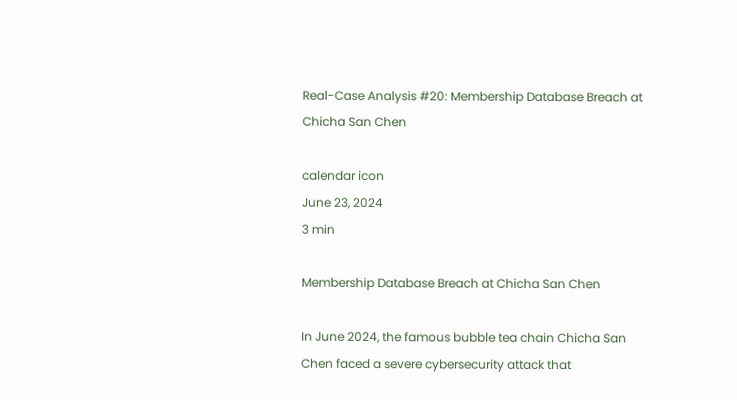Real-Case Analysis #20: Membership Database Breach at Chicha San Chen

calendar icon
June 23, 2024
3 min

Membership Database Breach at Chicha San Chen

In June 2024, the famous bubble tea chain Chicha San Chen faced a severe cybersecurity attack that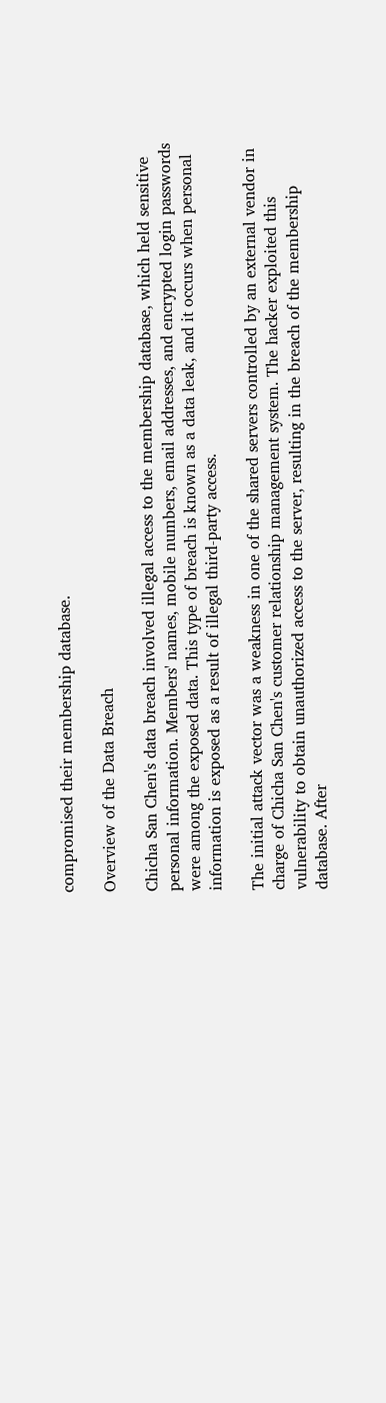compromised their membership database.

Overview of the Data Breach

Chicha San Chen's data breach involved illegal access to the membership database, which held sensitive personal information. Members' names, mobile numbers, email addresses, and encrypted login passwords were among the exposed data. This type of breach is known as a data leak, and it occurs when personal information is exposed as a result of illegal third-party access.

The initial attack vector was a weakness in one of the shared servers controlled by an external vendor in charge of Chicha San Chen's customer relationship management system. The hacker exploited this vulnerability to obtain unauthorized access to the server, resulting in the breach of the membership database. After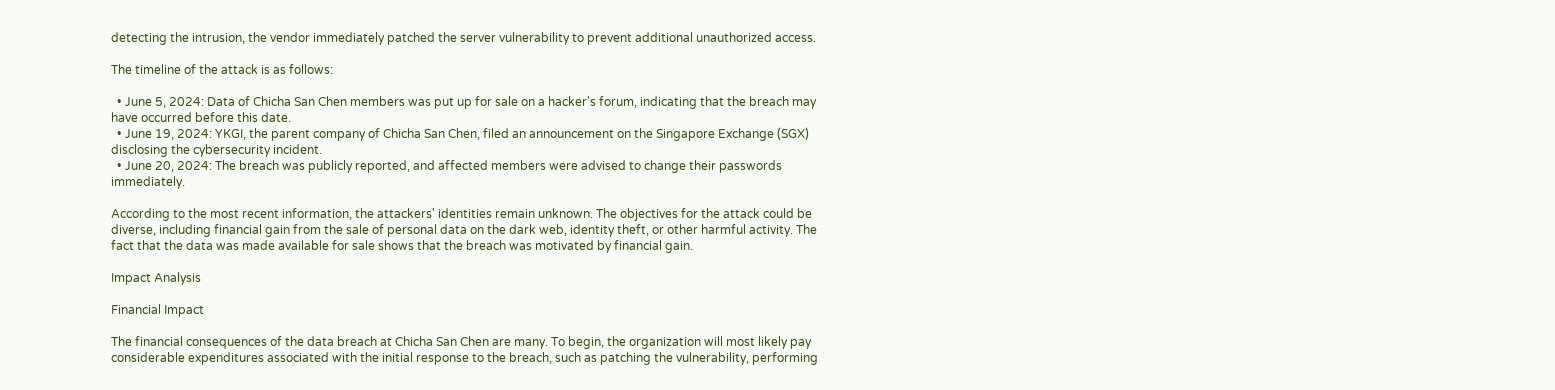detecting the intrusion, the vendor immediately patched the server vulnerability to prevent additional unauthorized access.

The timeline of the attack is as follows:

  • June 5, 2024: Data of Chicha San Chen members was put up for sale on a hacker's forum, indicating that the breach may have occurred before this date.
  • June 19, 2024: YKGI, the parent company of Chicha San Chen, filed an announcement on the Singapore Exchange (SGX) disclosing the cybersecurity incident.
  • June 20, 2024: The breach was publicly reported, and affected members were advised to change their passwords immediately.

According to the most recent information, the attackers' identities remain unknown. The objectives for the attack could be diverse, including financial gain from the sale of personal data on the dark web, identity theft, or other harmful activity. The fact that the data was made available for sale shows that the breach was motivated by financial gain.

Impact Analysis

Financial Impact

The financial consequences of the data breach at Chicha San Chen are many. To begin, the organization will most likely pay considerable expenditures associated with the initial response to the breach, such as patching the vulnerability, performing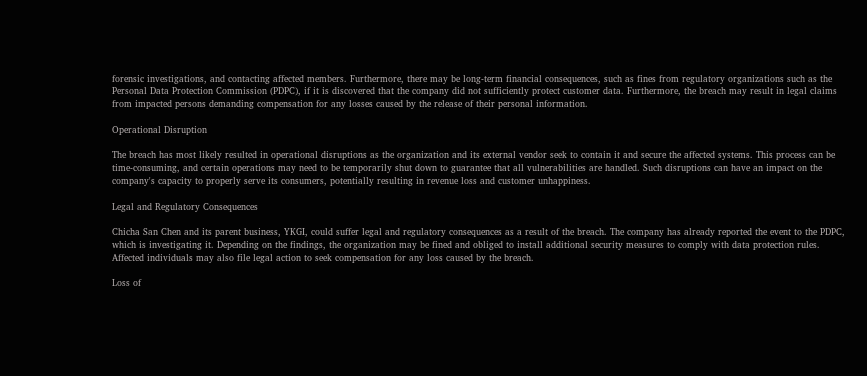forensic investigations, and contacting affected members. Furthermore, there may be long-term financial consequences, such as fines from regulatory organizations such as the Personal Data Protection Commission (PDPC), if it is discovered that the company did not sufficiently protect customer data. Furthermore, the breach may result in legal claims from impacted persons demanding compensation for any losses caused by the release of their personal information.

Operational Disruption

The breach has most likely resulted in operational disruptions as the organization and its external vendor seek to contain it and secure the affected systems. This process can be time-consuming, and certain operations may need to be temporarily shut down to guarantee that all vulnerabilities are handled. Such disruptions can have an impact on the company's capacity to properly serve its consumers, potentially resulting in revenue loss and customer unhappiness.

Legal and Regulatory Consequences

Chicha San Chen and its parent business, YKGI, could suffer legal and regulatory consequences as a result of the breach. The company has already reported the event to the PDPC, which is investigating it. Depending on the findings, the organization may be fined and obliged to install additional security measures to comply with data protection rules. Affected individuals may also file legal action to seek compensation for any loss caused by the breach.

Loss of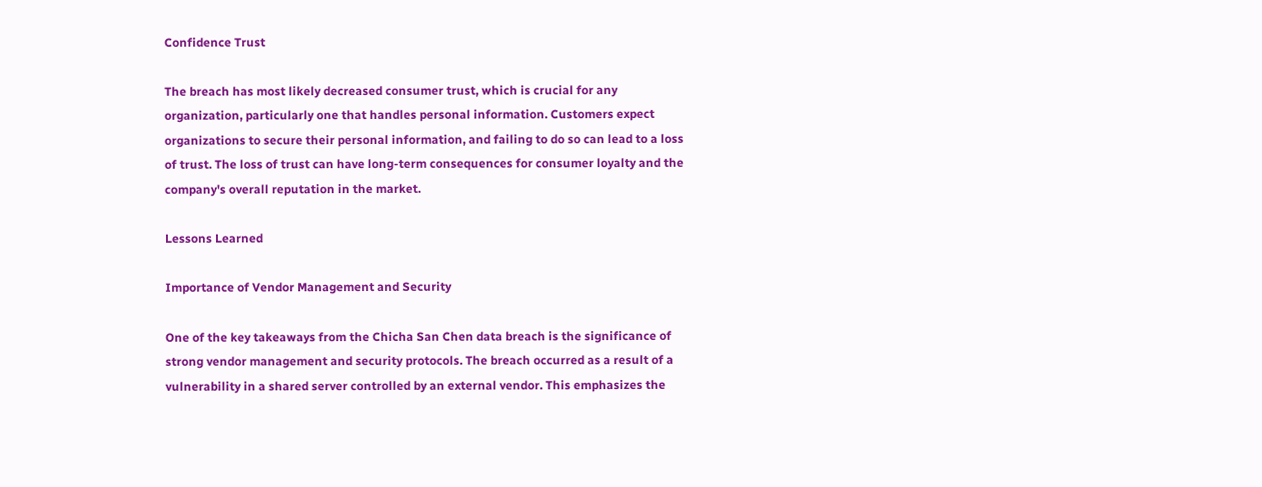Confidence Trust

The breach has most likely decreased consumer trust, which is crucial for any organization, particularly one that handles personal information. Customers expect organizations to secure their personal information, and failing to do so can lead to a loss of trust. The loss of trust can have long-term consequences for consumer loyalty and the company's overall reputation in the market.

Lessons Learned

Importance of Vendor Management and Security

One of the key takeaways from the Chicha San Chen data breach is the significance of strong vendor management and security protocols. The breach occurred as a result of a vulnerability in a shared server controlled by an external vendor. This emphasizes the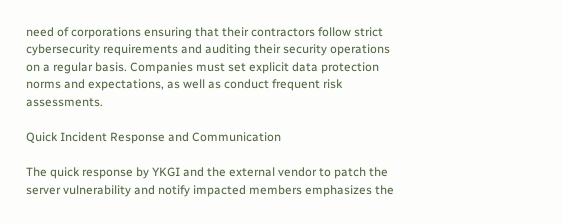need of corporations ensuring that their contractors follow strict cybersecurity requirements and auditing their security operations on a regular basis. Companies must set explicit data protection norms and expectations, as well as conduct frequent risk assessments.

Quick Incident Response and Communication

The quick response by YKGI and the external vendor to patch the server vulnerability and notify impacted members emphasizes the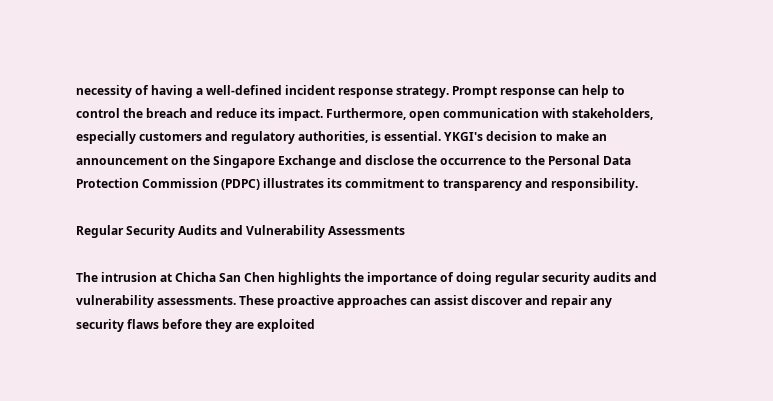necessity of having a well-defined incident response strategy. Prompt response can help to control the breach and reduce its impact. Furthermore, open communication with stakeholders, especially customers and regulatory authorities, is essential. YKGI's decision to make an announcement on the Singapore Exchange and disclose the occurrence to the Personal Data Protection Commission (PDPC) illustrates its commitment to transparency and responsibility.

Regular Security Audits and Vulnerability Assessments

The intrusion at Chicha San Chen highlights the importance of doing regular security audits and vulnerability assessments. These proactive approaches can assist discover and repair any security flaws before they are exploited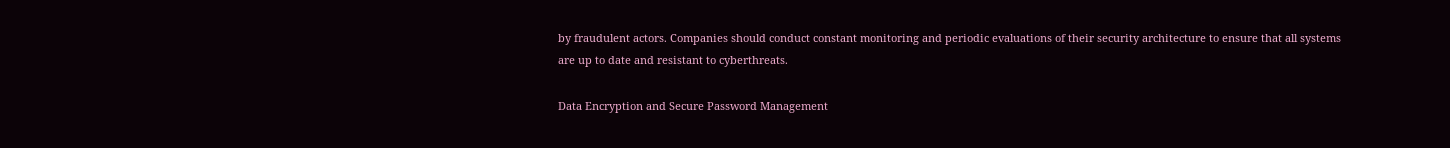by fraudulent actors. Companies should conduct constant monitoring and periodic evaluations of their security architecture to ensure that all systems are up to date and resistant to cyberthreats.

Data Encryption and Secure Password Management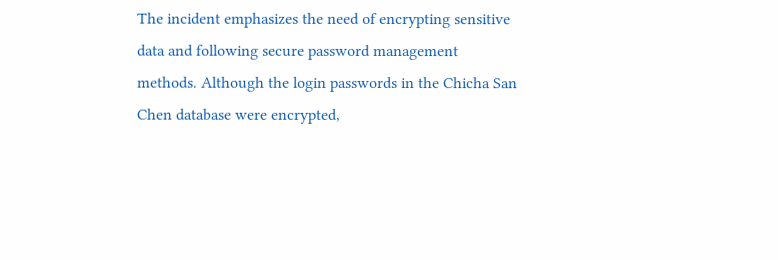The incident emphasizes the need of encrypting sensitive data and following secure password management methods. Although the login passwords in the Chicha San Chen database were encrypted,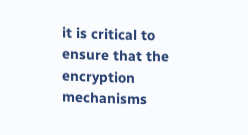it is critical to ensure that the encryption mechanisms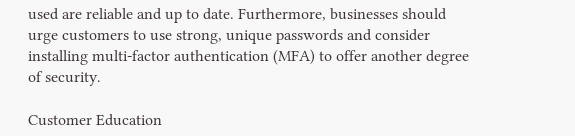used are reliable and up to date. Furthermore, businesses should urge customers to use strong, unique passwords and consider installing multi-factor authentication (MFA) to offer another degree of security.

Customer Education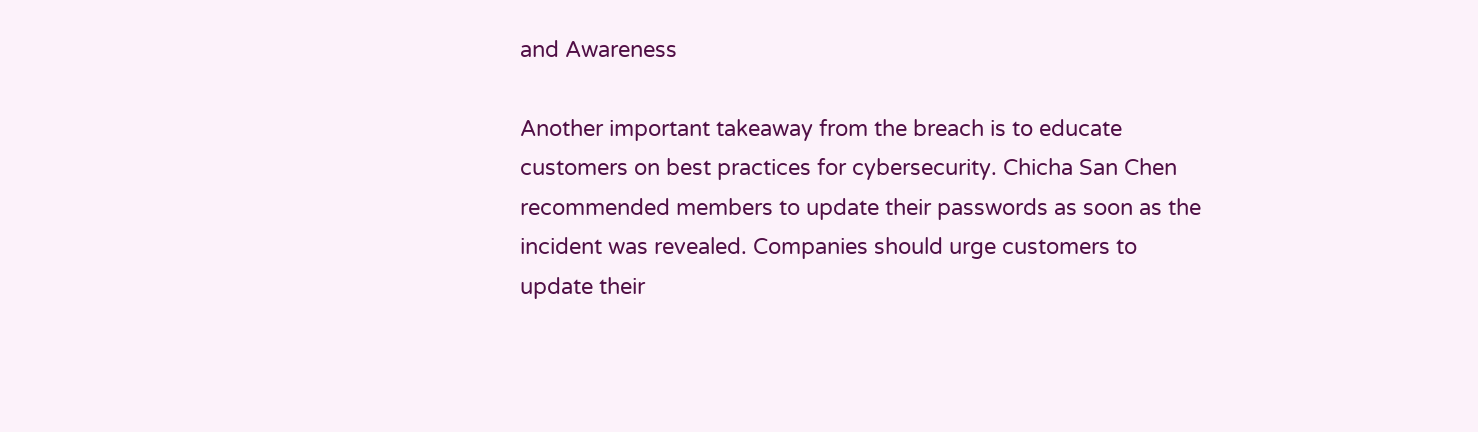and Awareness

Another important takeaway from the breach is to educate customers on best practices for cybersecurity. Chicha San Chen recommended members to update their passwords as soon as the incident was revealed. Companies should urge customers to update their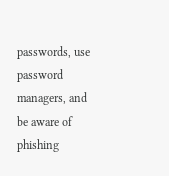passwords, use password managers, and be aware of phishing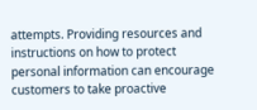attempts. Providing resources and instructions on how to protect personal information can encourage customers to take proactive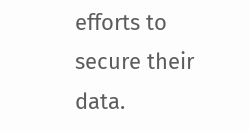efforts to secure their data.